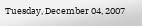Tuesday, December 04, 2007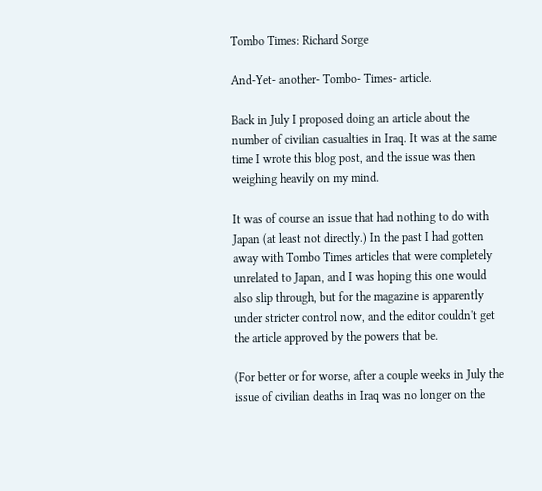Tombo Times: Richard Sorge

And-Yet- another- Tombo- Times- article.

Back in July I proposed doing an article about the number of civilian casualties in Iraq. It was at the same time I wrote this blog post, and the issue was then weighing heavily on my mind.

It was of course an issue that had nothing to do with Japan (at least not directly.) In the past I had gotten away with Tombo Times articles that were completely unrelated to Japan, and I was hoping this one would also slip through, but for the magazine is apparently under stricter control now, and the editor couldn't get the article approved by the powers that be.

(For better or for worse, after a couple weeks in July the issue of civilian deaths in Iraq was no longer on the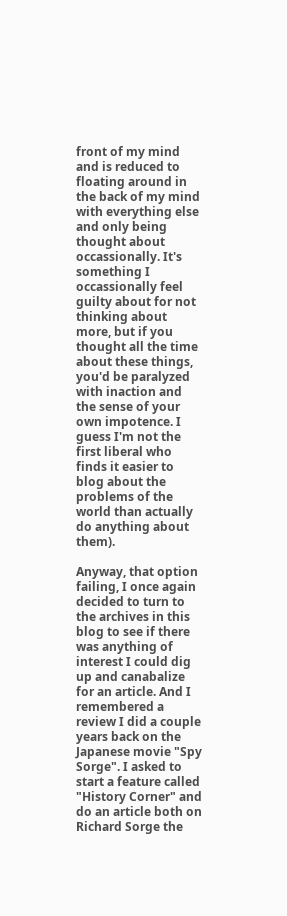front of my mind and is reduced to floating around in the back of my mind with everything else and only being thought about occassionally. It's something I occassionally feel guilty about for not thinking about more, but if you thought all the time about these things, you'd be paralyzed with inaction and the sense of your own impotence. I guess I'm not the first liberal who finds it easier to blog about the problems of the world than actually do anything about them).

Anyway, that option failing, I once again decided to turn to the archives in this blog to see if there was anything of interest I could dig up and canabalize for an article. And I remembered a review I did a couple years back on the Japanese movie "Spy Sorge". I asked to start a feature called "History Corner" and do an article both on Richard Sorge the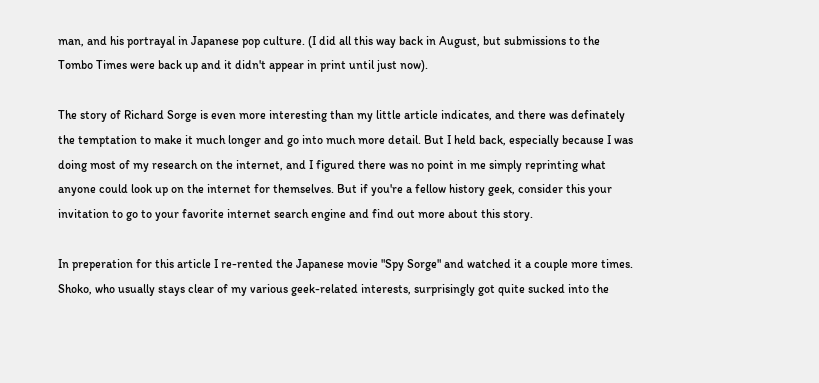man, and his portrayal in Japanese pop culture. (I did all this way back in August, but submissions to the Tombo Times were back up and it didn't appear in print until just now).

The story of Richard Sorge is even more interesting than my little article indicates, and there was definately the temptation to make it much longer and go into much more detail. But I held back, especially because I was doing most of my research on the internet, and I figured there was no point in me simply reprinting what anyone could look up on the internet for themselves. But if you're a fellow history geek, consider this your invitation to go to your favorite internet search engine and find out more about this story.

In preperation for this article I re-rented the Japanese movie "Spy Sorge" and watched it a couple more times. Shoko, who usually stays clear of my various geek-related interests, surprisingly got quite sucked into the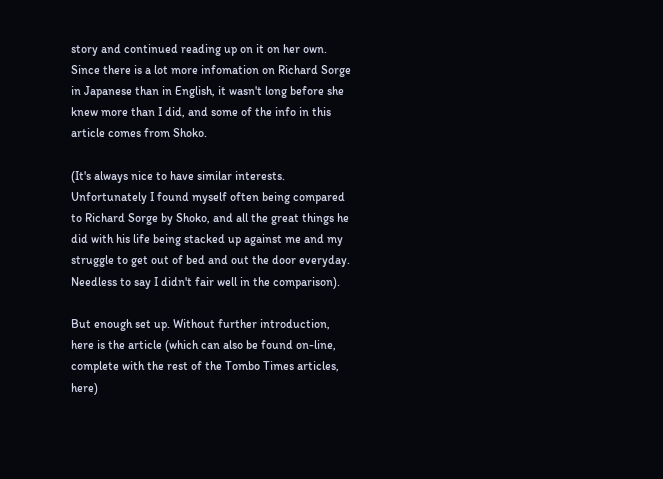story and continued reading up on it on her own. Since there is a lot more infomation on Richard Sorge in Japanese than in English, it wasn't long before she knew more than I did, and some of the info in this article comes from Shoko.

(It's always nice to have similar interests. Unfortunately I found myself often being compared to Richard Sorge by Shoko, and all the great things he did with his life being stacked up against me and my struggle to get out of bed and out the door everyday. Needless to say I didn't fair well in the comparison).

But enough set up. Without further introduction, here is the article (which can also be found on-line, complete with the rest of the Tombo Times articles, here)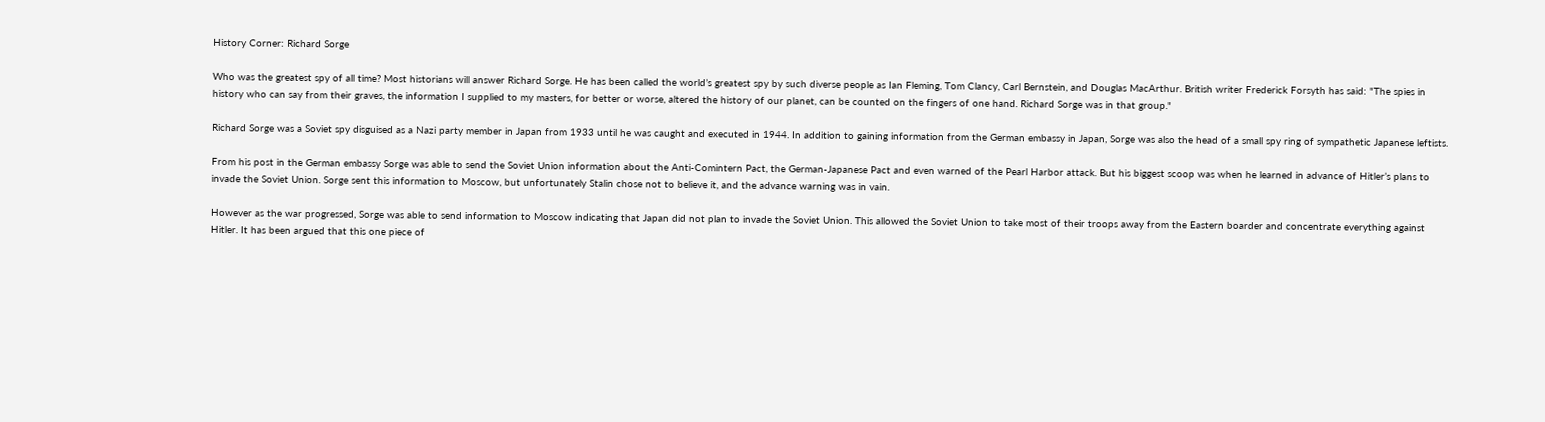History Corner: Richard Sorge

Who was the greatest spy of all time? Most historians will answer Richard Sorge. He has been called the world’s greatest spy by such diverse people as Ian Fleming, Tom Clancy, Carl Bernstein, and Douglas MacArthur. British writer Frederick Forsyth has said: "The spies in history who can say from their graves, the information I supplied to my masters, for better or worse, altered the history of our planet, can be counted on the fingers of one hand. Richard Sorge was in that group."

Richard Sorge was a Soviet spy disguised as a Nazi party member in Japan from 1933 until he was caught and executed in 1944. In addition to gaining information from the German embassy in Japan, Sorge was also the head of a small spy ring of sympathetic Japanese leftists.

From his post in the German embassy Sorge was able to send the Soviet Union information about the Anti-Comintern Pact, the German-Japanese Pact and even warned of the Pearl Harbor attack. But his biggest scoop was when he learned in advance of Hitler’s plans to invade the Soviet Union. Sorge sent this information to Moscow, but unfortunately Stalin chose not to believe it, and the advance warning was in vain.

However as the war progressed, Sorge was able to send information to Moscow indicating that Japan did not plan to invade the Soviet Union. This allowed the Soviet Union to take most of their troops away from the Eastern boarder and concentrate everything against Hitler. It has been argued that this one piece of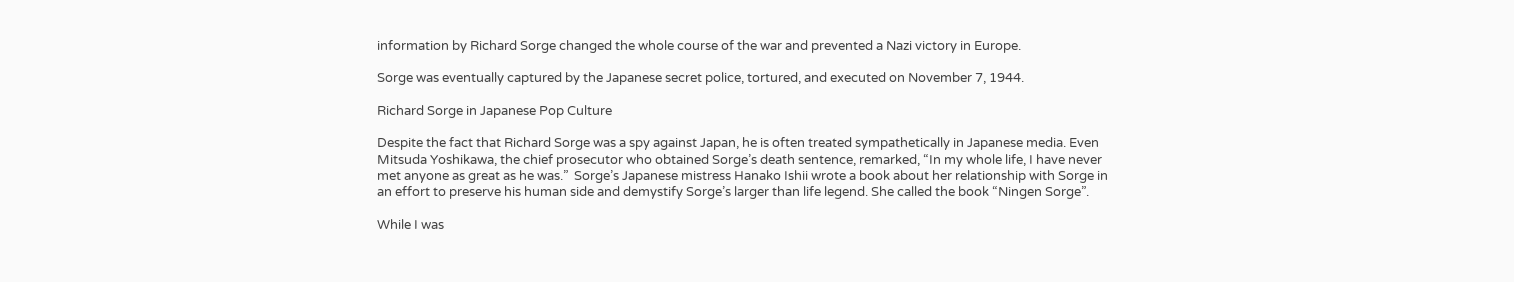information by Richard Sorge changed the whole course of the war and prevented a Nazi victory in Europe.

Sorge was eventually captured by the Japanese secret police, tortured, and executed on November 7, 1944.

Richard Sorge in Japanese Pop Culture

Despite the fact that Richard Sorge was a spy against Japan, he is often treated sympathetically in Japanese media. Even Mitsuda Yoshikawa, the chief prosecutor who obtained Sorge’s death sentence, remarked, “In my whole life, I have never met anyone as great as he was.”  Sorge’s Japanese mistress Hanako Ishii wrote a book about her relationship with Sorge in an effort to preserve his human side and demystify Sorge’s larger than life legend. She called the book “Ningen Sorge”.

While I was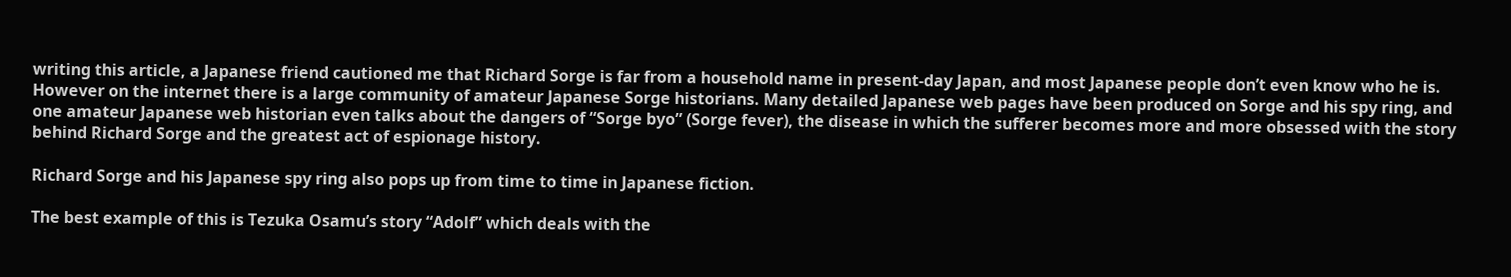writing this article, a Japanese friend cautioned me that Richard Sorge is far from a household name in present-day Japan, and most Japanese people don’t even know who he is. However on the internet there is a large community of amateur Japanese Sorge historians. Many detailed Japanese web pages have been produced on Sorge and his spy ring, and one amateur Japanese web historian even talks about the dangers of “Sorge byo” (Sorge fever), the disease in which the sufferer becomes more and more obsessed with the story behind Richard Sorge and the greatest act of espionage history.

Richard Sorge and his Japanese spy ring also pops up from time to time in Japanese fiction.

The best example of this is Tezuka Osamu’s story “Adolf” which deals with the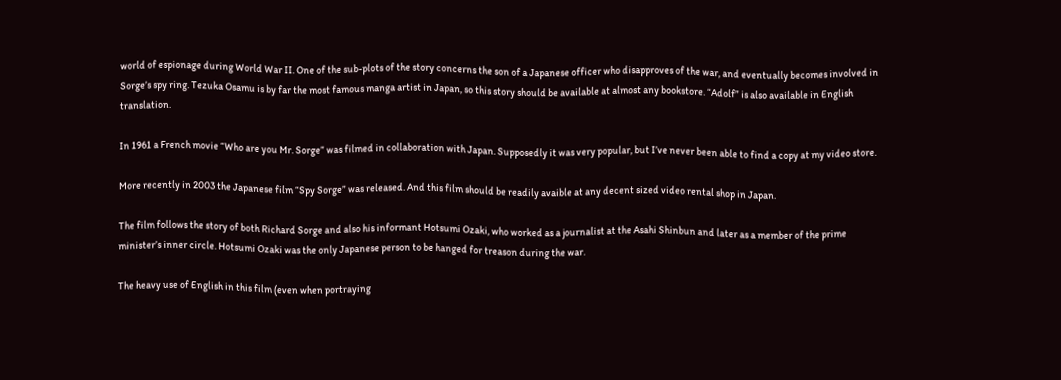world of espionage during World War II. One of the sub-plots of the story concerns the son of a Japanese officer who disapproves of the war, and eventually becomes involved in Sorge’s spy ring. Tezuka Osamu is by far the most famous manga artist in Japan, so this story should be available at almost any bookstore. “Adolf” is also available in English translation.

In 1961 a French movie “Who are you Mr. Sorge” was filmed in collaboration with Japan. Supposedly it was very popular, but I’ve never been able to find a copy at my video store.

More recently in 2003 the Japanese film “Spy Sorge” was released. And this film should be readily avaible at any decent sized video rental shop in Japan.

The film follows the story of both Richard Sorge and also his informant Hotsumi Ozaki, who worked as a journalist at the Asahi Shinbun and later as a member of the prime minister’s inner circle. Hotsumi Ozaki was the only Japanese person to be hanged for treason during the war.

The heavy use of English in this film (even when portraying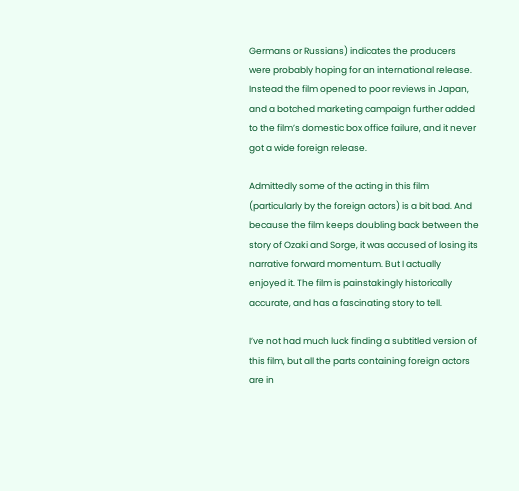Germans or Russians) indicates the producers were probably hoping for an international release. Instead the film opened to poor reviews in Japan, and a botched marketing campaign further added to the film’s domestic box office failure, and it never got a wide foreign release.

Admittedly some of the acting in this film (particularly by the foreign actors) is a bit bad. And because the film keeps doubling back between the story of Ozaki and Sorge, it was accused of losing its narrative forward momentum. But I actually enjoyed it. The film is painstakingly historically accurate, and has a fascinating story to tell.

I’ve not had much luck finding a subtitled version of this film, but all the parts containing foreign actors are in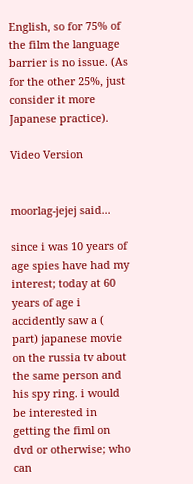English, so for 75% of the film the language barrier is no issue. (As for the other 25%, just consider it more Japanese practice).

Video Version


moorlag-jejej said...

since i was 10 years of age spies have had my interest; today at 60 years of age i accidently saw a ( part) japanese movie on the russia tv about the same person and his spy ring. i would be interested in getting the fiml on dvd or otherwise; who can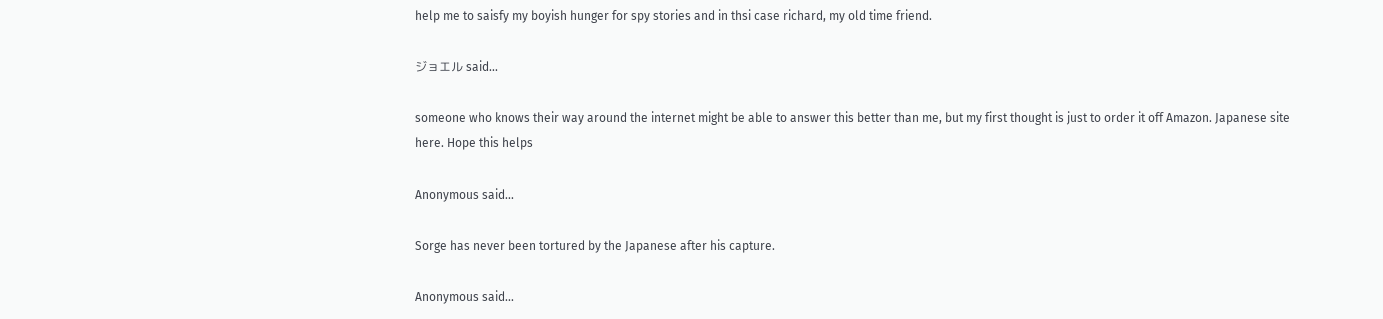help me to saisfy my boyish hunger for spy stories and in thsi case richard, my old time friend.

ジョエル said...

someone who knows their way around the internet might be able to answer this better than me, but my first thought is just to order it off Amazon. Japanese site here. Hope this helps

Anonymous said...

Sorge has never been tortured by the Japanese after his capture.

Anonymous said...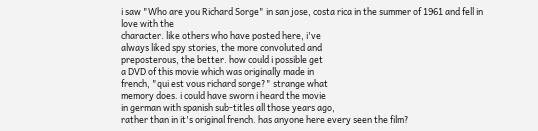i saw "Who are you Richard Sorge" in san jose, costa rica in the summer of 1961 and fell in love with the
character. like others who have posted here, i've
always liked spy stories, the more convoluted and
preposterous, the better. how could i possible get
a DVD of this movie which was originally made in
french, "qui est vous richard sorge?" strange what
memory does. i could have sworn i heard the movie
in german with spanish sub-titles all those years ago,
rather than in it's original french. has anyone here every seen the film?